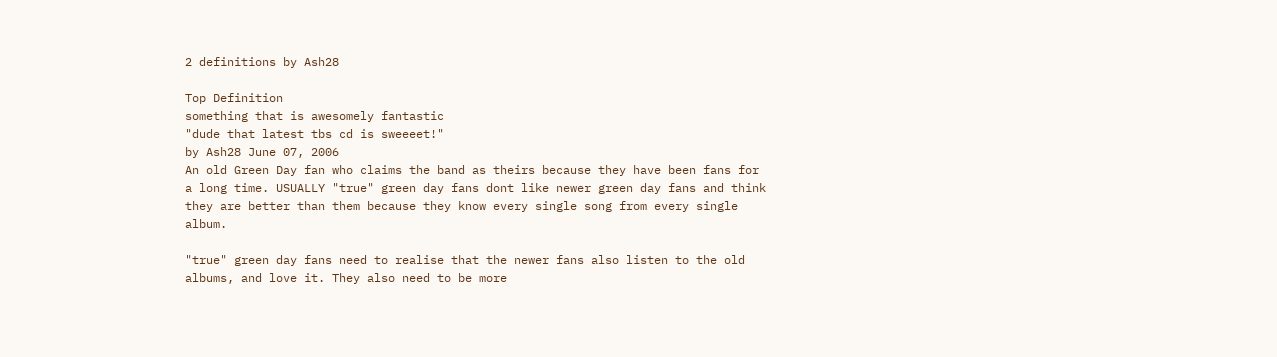2 definitions by Ash28

Top Definition
something that is awesomely fantastic
"dude that latest tbs cd is sweeeet!"
by Ash28 June 07, 2006
An old Green Day fan who claims the band as theirs because they have been fans for a long time. USUALLY "true" green day fans dont like newer green day fans and think they are better than them because they know every single song from every single album.

"true" green day fans need to realise that the newer fans also listen to the old albums, and love it. They also need to be more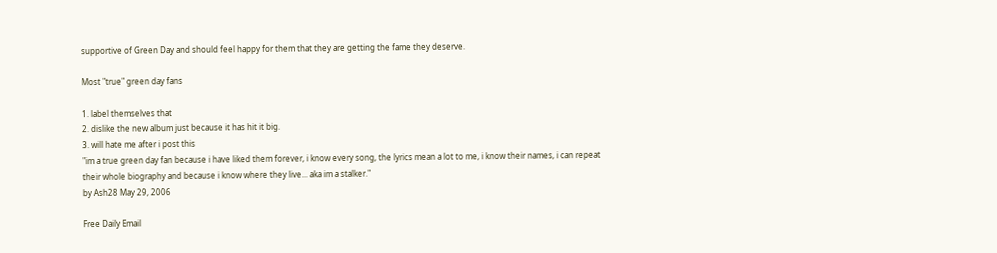supportive of Green Day and should feel happy for them that they are getting the fame they deserve.

Most "true" green day fans

1. label themselves that
2. dislike the new album just because it has hit it big.
3. will hate me after i post this
"im a true green day fan because i have liked them forever, i know every song, the lyrics mean a lot to me, i know their names, i can repeat their whole biography and because i know where they live... aka im a stalker."
by Ash28 May 29, 2006

Free Daily Email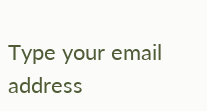Type your email address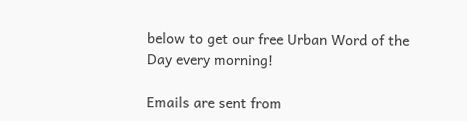below to get our free Urban Word of the Day every morning!

Emails are sent from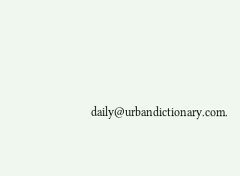daily@urbandictionary.com.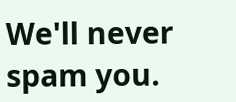We'll never spam you.